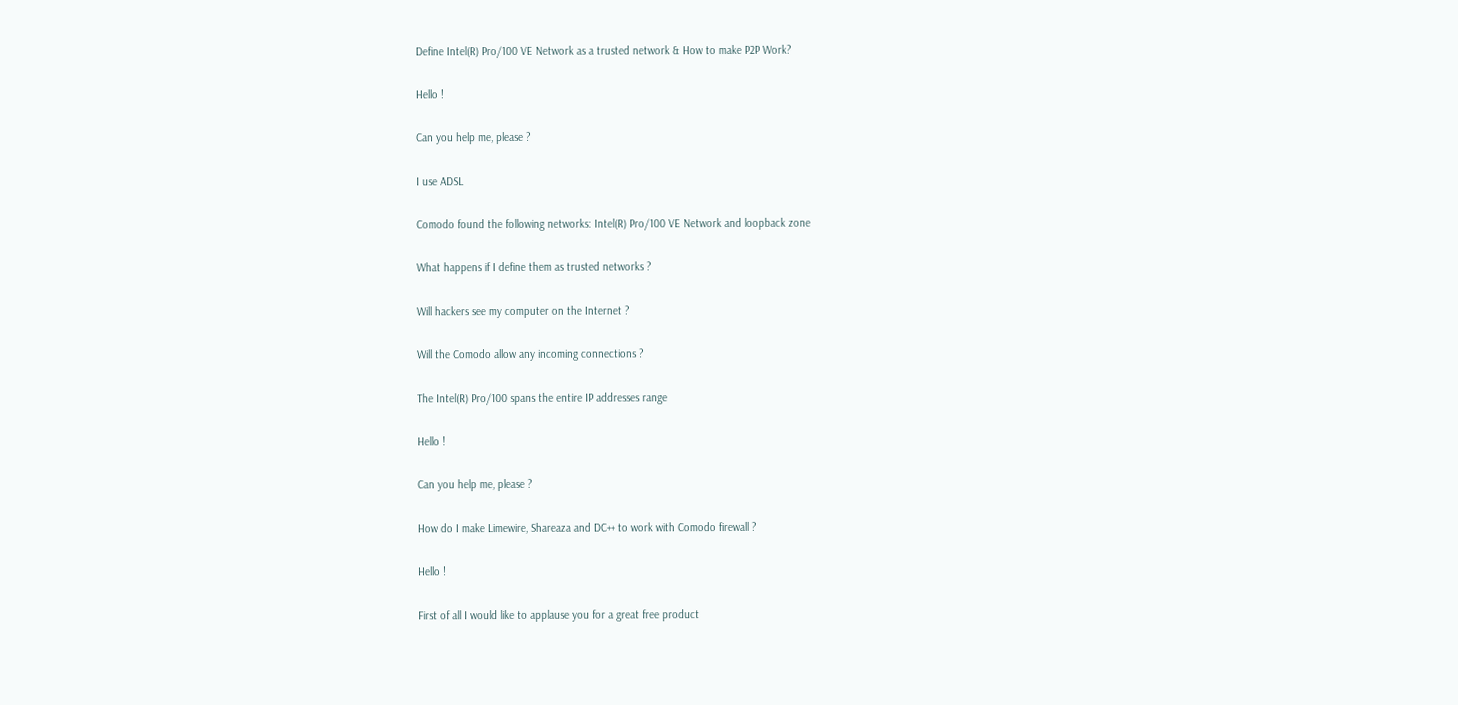Define Intel(R) Pro/100 VE Network as a trusted network & How to make P2P Work?

Hello !

Can you help me, please ?

I use ADSL

Comodo found the following networks: Intel(R) Pro/100 VE Network and loopback zone

What happens if I define them as trusted networks ?

Will hackers see my computer on the Internet ?

Will the Comodo allow any incoming connections ?

The Intel(R) Pro/100 spans the entire IP addresses range

Hello !

Can you help me, please ?

How do I make Limewire, Shareaza and DC++ to work with Comodo firewall ?

Hello !

First of all I would like to applause you for a great free product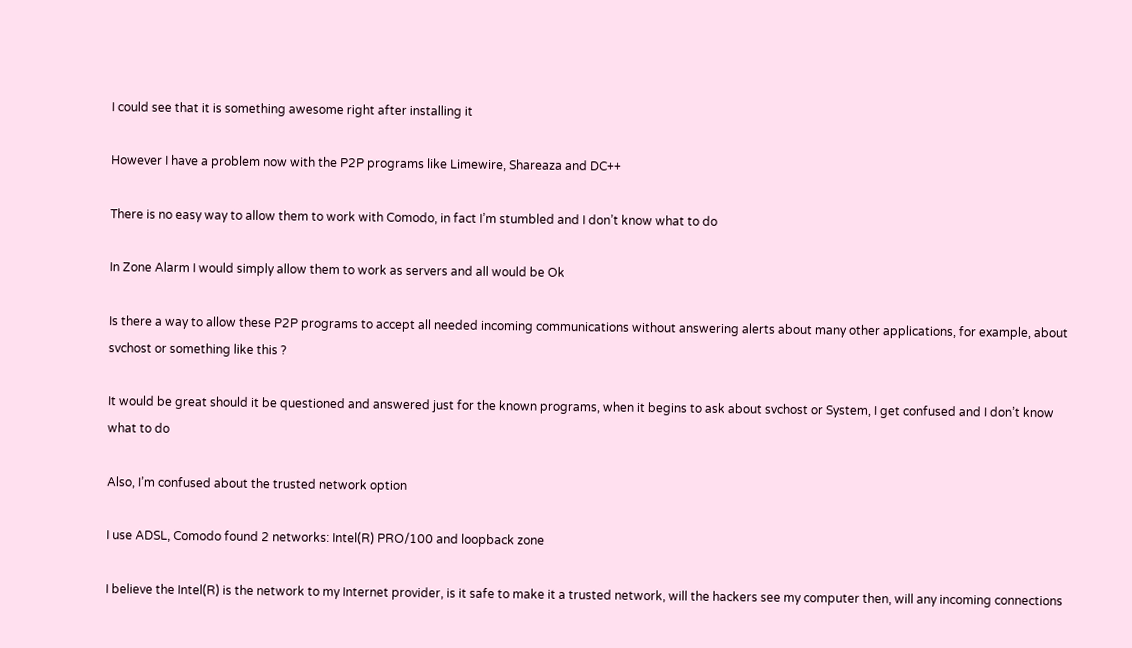I could see that it is something awesome right after installing it

However I have a problem now with the P2P programs like Limewire, Shareaza and DC++

There is no easy way to allow them to work with Comodo, in fact I’m stumbled and I don’t know what to do

In Zone Alarm I would simply allow them to work as servers and all would be Ok

Is there a way to allow these P2P programs to accept all needed incoming communications without answering alerts about many other applications, for example, about svchost or something like this ?

It would be great should it be questioned and answered just for the known programs, when it begins to ask about svchost or System, I get confused and I don’t know what to do

Also, I’m confused about the trusted network option

I use ADSL, Comodo found 2 networks: Intel(R) PRO/100 and loopback zone

I believe the Intel(R) is the network to my Internet provider, is it safe to make it a trusted network, will the hackers see my computer then, will any incoming connections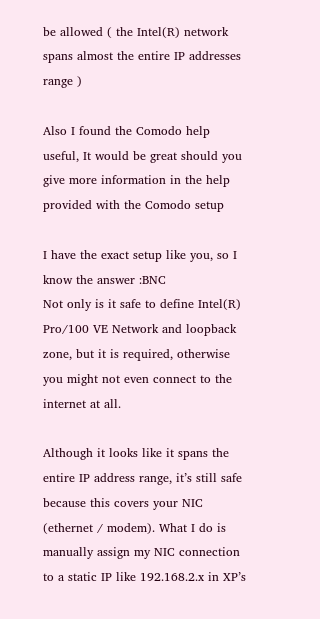be allowed ( the Intel(R) network spans almost the entire IP addresses range )

Also I found the Comodo help useful, It would be great should you give more information in the help provided with the Comodo setup

I have the exact setup like you, so I know the answer :BNC
Not only is it safe to define Intel(R) Pro/100 VE Network and loopback zone, but it is required, otherwise you might not even connect to the internet at all.

Although it looks like it spans the entire IP address range, it’s still safe because this covers your NIC (ethernet / modem). What I do is manually assign my NIC connection to a static IP like 192.168.2.x in XP’s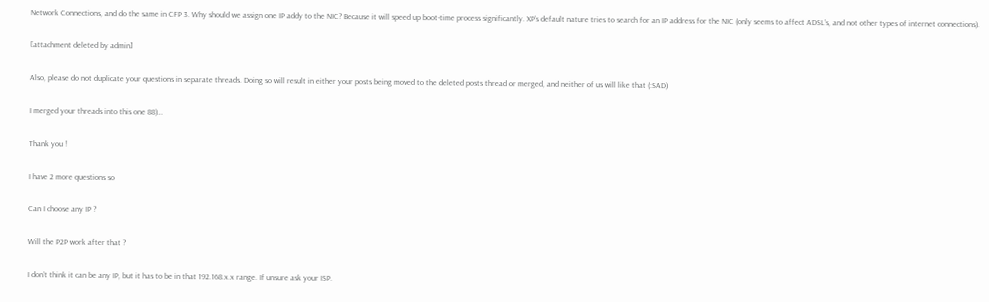Network Connections, and do the same in CFP 3. Why should we assign one IP addy to the NIC? Because it will speed up boot-time process significantly. XP’s default nature tries to search for an IP address for the NIC (only seems to affect ADSL’s, and not other types of internet connections).

[attachment deleted by admin]

Also, please do not duplicate your questions in separate threads. Doing so will result in either your posts being moved to the deleted posts thread or merged, and neither of us will like that (:SAD)

I merged your threads into this one 88)…

Thank you !

I have 2 more questions so

Can I choose any IP ?

Will the P2P work after that ?

I don’t think it can be any IP, but it has to be in that 192.168.x.x range. If unsure ask your ISP.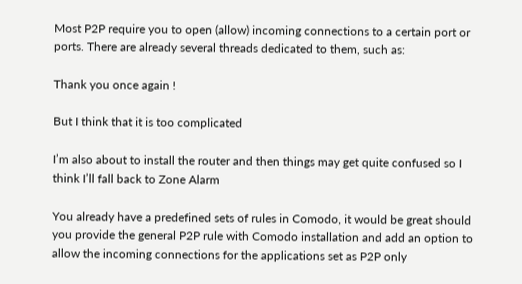Most P2P require you to open (allow) incoming connections to a certain port or ports. There are already several threads dedicated to them, such as:

Thank you once again !

But I think that it is too complicated

I’m also about to install the router and then things may get quite confused so I think I’ll fall back to Zone Alarm

You already have a predefined sets of rules in Comodo, it would be great should you provide the general P2P rule with Comodo installation and add an option to allow the incoming connections for the applications set as P2P only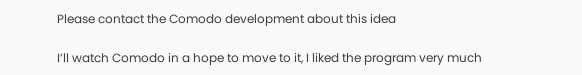Please contact the Comodo development about this idea

I’ll watch Comodo in a hope to move to it, I liked the program very much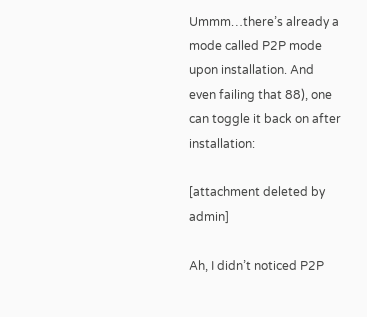Ummm…there’s already a mode called P2P mode upon installation. And even failing that 88), one can toggle it back on after installation:

[attachment deleted by admin]

Ah, I didn’t noticed P2P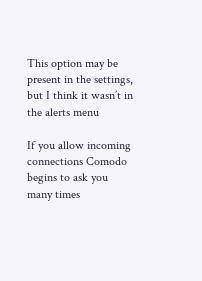This option may be present in the settings, but I think it wasn’t in the alerts menu

If you allow incoming connections Comodo begins to ask you many times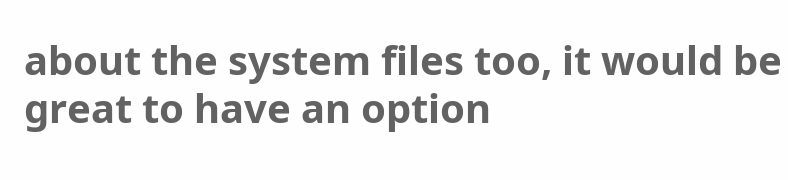about the system files too, it would be great to have an option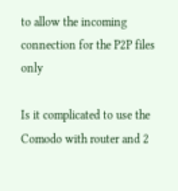to allow the incoming connection for the P2P files only

Is it complicated to use the Comodo with router and 2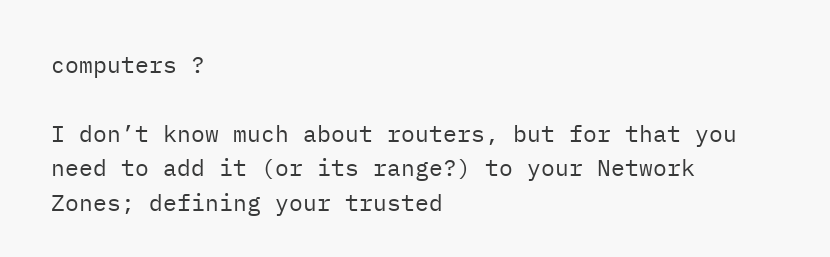computers ?

I don’t know much about routers, but for that you need to add it (or its range?) to your Network Zones; defining your trusted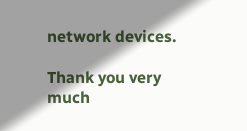network devices.

Thank you very much